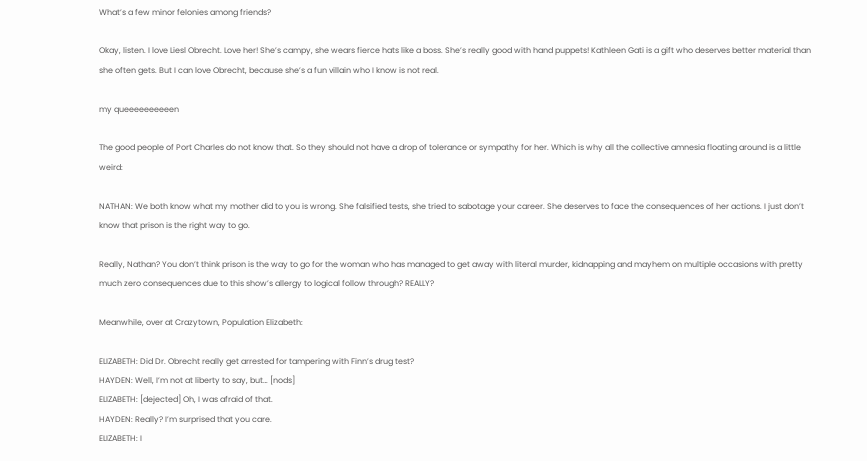What’s a few minor felonies among friends?

Okay, listen. I love Liesl Obrecht. Love her! She’s campy, she wears fierce hats like a boss. She’s really good with hand puppets! Kathleen Gati is a gift who deserves better material than she often gets. But I can love Obrecht, because she’s a fun villain who I know is not real.

my queeeeeeeeeen

The good people of Port Charles do not know that. So they should not have a drop of tolerance or sympathy for her. Which is why all the collective amnesia floating around is a little weird:

NATHAN: We both know what my mother did to you is wrong. She falsified tests, she tried to sabotage your career. She deserves to face the consequences of her actions. I just don’t know that prison is the right way to go.

Really, Nathan? You don’t think prison is the way to go for the woman who has managed to get away with literal murder, kidnapping and mayhem on multiple occasions with pretty much zero consequences due to this show’s allergy to logical follow through? REALLY?

Meanwhile, over at Crazytown, Population Elizabeth:

ELIZABETH: Did Dr. Obrecht really get arrested for tampering with Finn’s drug test?
HAYDEN: Well, I’m not at liberty to say, but… [nods]
ELIZABETH: [dejected] Oh, I was afraid of that.
HAYDEN: Really? I’m surprised that you care.
ELIZABETH: I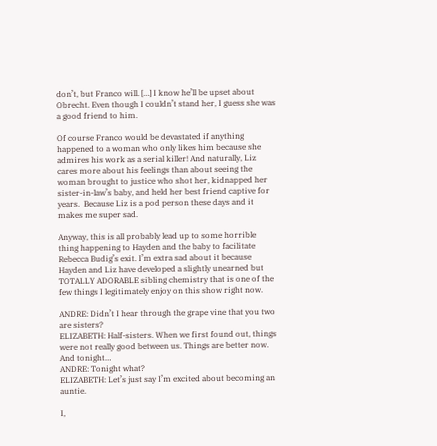don’t, but Franco will. […] I know he’ll be upset about Obrecht. Even though I couldn’t stand her, I guess she was a good friend to him.

Of course Franco would be devastated if anything happened to a woman who only likes him because she admires his work as a serial killer! And naturally, Liz cares more about his feelings than about seeing the woman brought to justice who shot her, kidnapped her sister-in-law’s baby, and held her best friend captive for years.  Because Liz is a pod person these days and it makes me super sad.

Anyway, this is all probably lead up to some horrible thing happening to Hayden and the baby to facilitate Rebecca Budig’s exit. I’m extra sad about it because Hayden and Liz have developed a slightly unearned but TOTALLY ADORABLE sibling chemistry that is one of the few things I legitimately enjoy on this show right now.

ANDRE: Didn’t I hear through the grape vine that you two are sisters?
ELIZABETH: Half-sisters. When we first found out, things were not really good between us. Things are better now. And tonight…
ANDRE: Tonight what?
ELIZABETH: Let’s just say I’m excited about becoming an auntie.

I,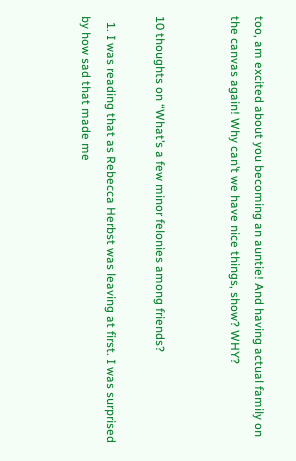too, am excited about you becoming an auntie! And having actual family on the canvas again! Why can’t we have nice things, show? WHY?


10 thoughts on “What’s a few minor felonies among friends?

  1. I was reading that as Rebecca Herbst was leaving at first. I was surprised by how sad that made me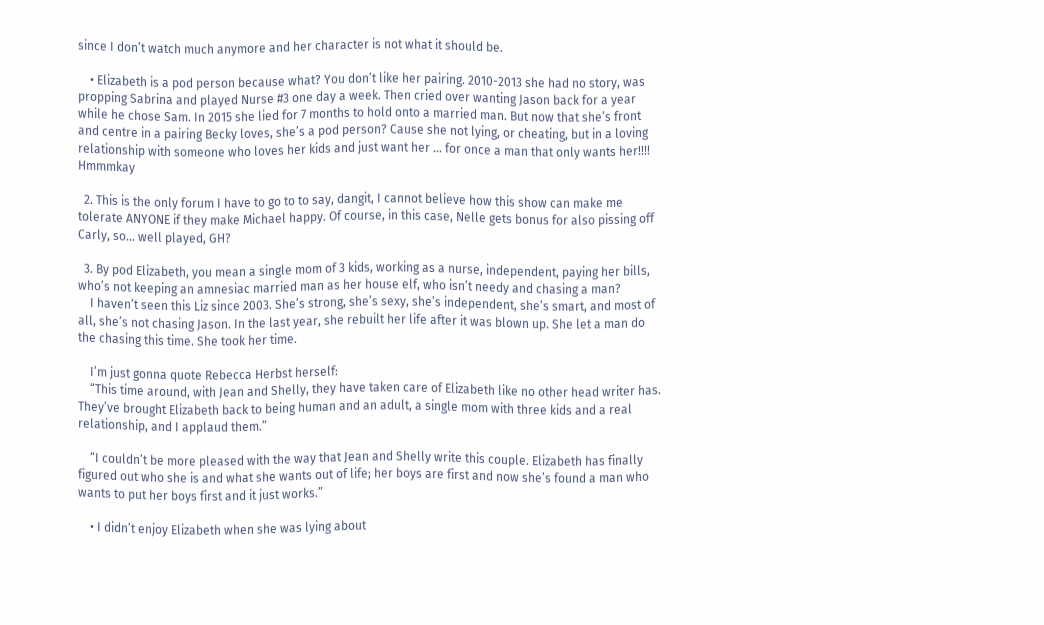since I don’t watch much anymore and her character is not what it should be.

    • Elizabeth is a pod person because what? You don’t like her pairing. 2010-2013 she had no story, was propping Sabrina and played Nurse #3 one day a week. Then cried over wanting Jason back for a year while he chose Sam. In 2015 she lied for 7 months to hold onto a married man. But now that she’s front and centre in a pairing Becky loves, she’s a pod person? Cause she not lying, or cheating, but in a loving relationship with someone who loves her kids and just want her … for once a man that only wants her!!!! Hmmmkay

  2. This is the only forum I have to go to to say, dangit, I cannot believe how this show can make me tolerate ANYONE if they make Michael happy. Of course, in this case, Nelle gets bonus for also pissing off Carly, so… well played, GH?

  3. By pod Elizabeth, you mean a single mom of 3 kids, working as a nurse, independent, paying her bills, who’s not keeping an amnesiac married man as her house elf, who isn’t needy and chasing a man?
    I haven’t seen this Liz since 2003. She’s strong, she’s sexy, she’s independent, she’s smart, and most of all, she’s not chasing Jason. In the last year, she rebuilt her life after it was blown up. She let a man do the chasing this time. She took her time.

    I’m just gonna quote Rebecca Herbst herself:
    “This time around, with Jean and Shelly, they have taken care of Elizabeth like no other head writer has. They’ve brought Elizabeth back to being human and an adult, a single mom with three kids and a real relationship, and I applaud them.”

    “I couldn’t be more pleased with the way that Jean and Shelly write this couple. Elizabeth has finally figured out who she is and what she wants out of life; her boys are first and now she’s found a man who wants to put her boys first and it just works.”

    • I didn’t enjoy Elizabeth when she was lying about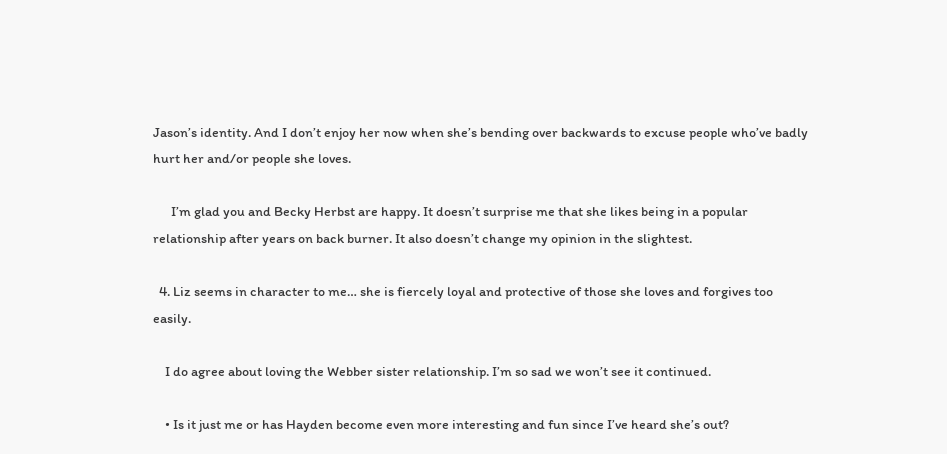Jason’s identity. And I don’t enjoy her now when she’s bending over backwards to excuse people who’ve badly hurt her and/or people she loves.

      I’m glad you and Becky Herbst are happy. It doesn’t surprise me that she likes being in a popular relationship after years on back burner. It also doesn’t change my opinion in the slightest.

  4. Liz seems in character to me… she is fiercely loyal and protective of those she loves and forgives too easily.

    I do agree about loving the Webber sister relationship. I’m so sad we won’t see it continued.

    • Is it just me or has Hayden become even more interesting and fun since I’ve heard she’s out?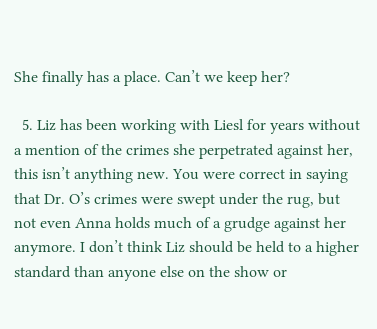She finally has a place. Can’t we keep her?

  5. Liz has been working with Liesl for years without a mention of the crimes she perpetrated against her, this isn’t anything new. You were correct in saying that Dr. O’s crimes were swept under the rug, but not even Anna holds much of a grudge against her anymore. I don’t think Liz should be held to a higher standard than anyone else on the show or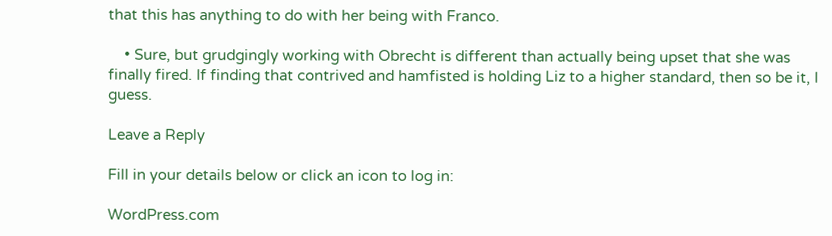that this has anything to do with her being with Franco.

    • Sure, but grudgingly working with Obrecht is different than actually being upset that she was finally fired. If finding that contrived and hamfisted is holding Liz to a higher standard, then so be it, I guess.

Leave a Reply

Fill in your details below or click an icon to log in:

WordPress.com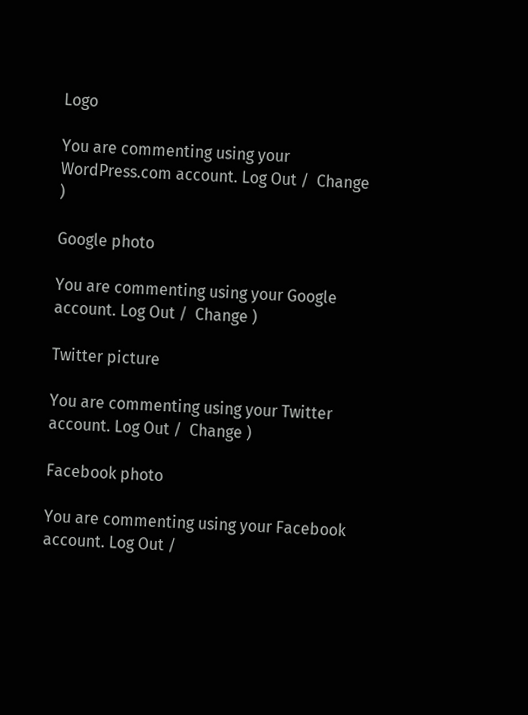Logo

You are commenting using your WordPress.com account. Log Out /  Change )

Google photo

You are commenting using your Google account. Log Out /  Change )

Twitter picture

You are commenting using your Twitter account. Log Out /  Change )

Facebook photo

You are commenting using your Facebook account. Log Out /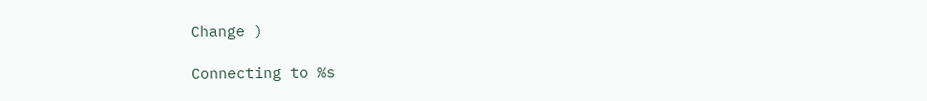Change )

Connecting to %s